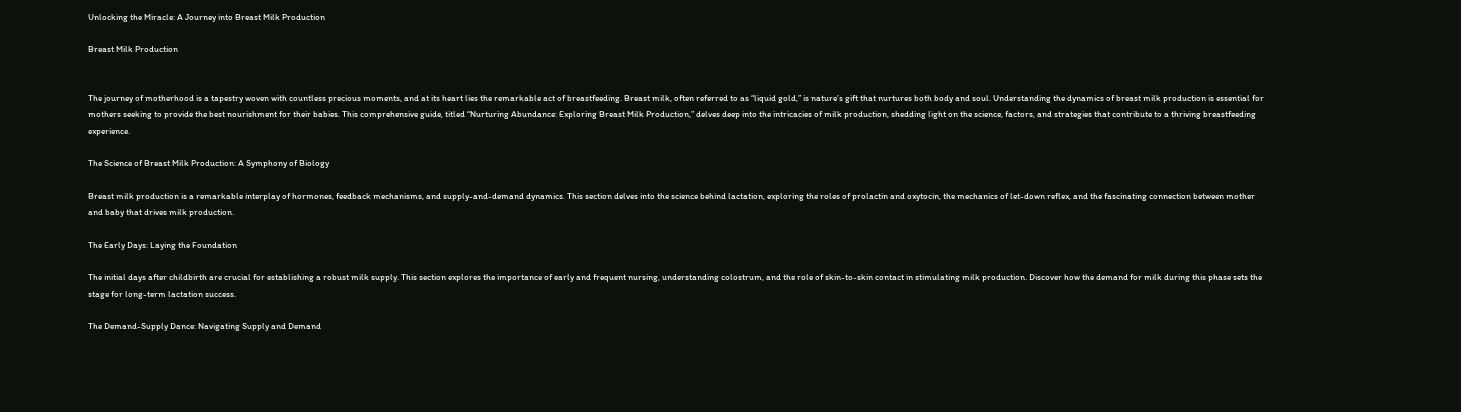Unlocking the Miracle: A Journey into Breast Milk Production

Breast Milk Production


The journey of motherhood is a tapestry woven with countless precious moments, and at its heart lies the remarkable act of breastfeeding. Breast milk, often referred to as “liquid gold,” is nature’s gift that nurtures both body and soul. Understanding the dynamics of breast milk production is essential for mothers seeking to provide the best nourishment for their babies. This comprehensive guide, titled “Nurturing Abundance: Exploring Breast Milk Production,” delves deep into the intricacies of milk production, shedding light on the science, factors, and strategies that contribute to a thriving breastfeeding experience.

The Science of Breast Milk Production: A Symphony of Biology

Breast milk production is a remarkable interplay of hormones, feedback mechanisms, and supply-and-demand dynamics. This section delves into the science behind lactation, exploring the roles of prolactin and oxytocin, the mechanics of let-down reflex, and the fascinating connection between mother and baby that drives milk production.

The Early Days: Laying the Foundation

The initial days after childbirth are crucial for establishing a robust milk supply. This section explores the importance of early and frequent nursing, understanding colostrum, and the role of skin-to-skin contact in stimulating milk production. Discover how the demand for milk during this phase sets the stage for long-term lactation success.

The Demand-Supply Dance: Navigating Supply and Demand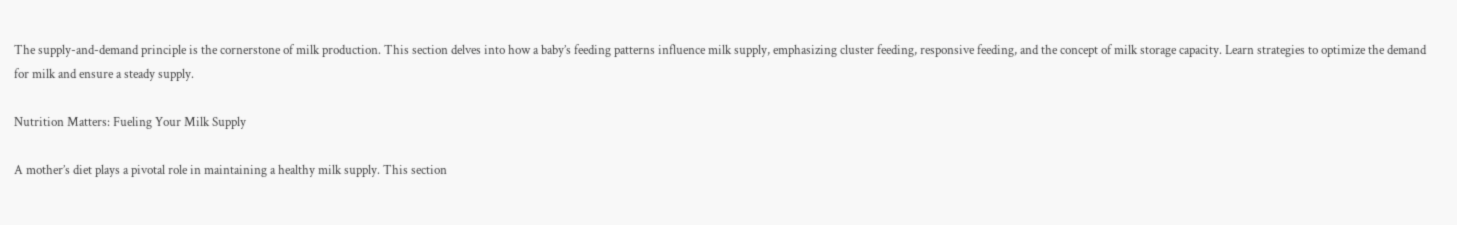The supply-and-demand principle is the cornerstone of milk production. This section delves into how a baby’s feeding patterns influence milk supply, emphasizing cluster feeding, responsive feeding, and the concept of milk storage capacity. Learn strategies to optimize the demand for milk and ensure a steady supply.

Nutrition Matters: Fueling Your Milk Supply

A mother’s diet plays a pivotal role in maintaining a healthy milk supply. This section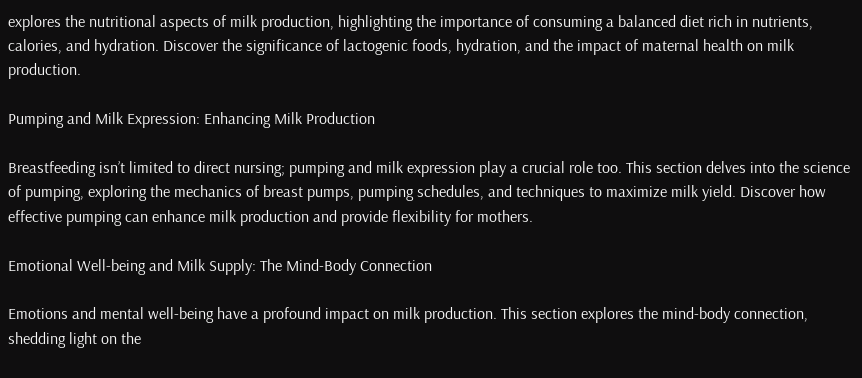explores the nutritional aspects of milk production, highlighting the importance of consuming a balanced diet rich in nutrients, calories, and hydration. Discover the significance of lactogenic foods, hydration, and the impact of maternal health on milk production.

Pumping and Milk Expression: Enhancing Milk Production

Breastfeeding isn’t limited to direct nursing; pumping and milk expression play a crucial role too. This section delves into the science of pumping, exploring the mechanics of breast pumps, pumping schedules, and techniques to maximize milk yield. Discover how effective pumping can enhance milk production and provide flexibility for mothers.

Emotional Well-being and Milk Supply: The Mind-Body Connection

Emotions and mental well-being have a profound impact on milk production. This section explores the mind-body connection, shedding light on the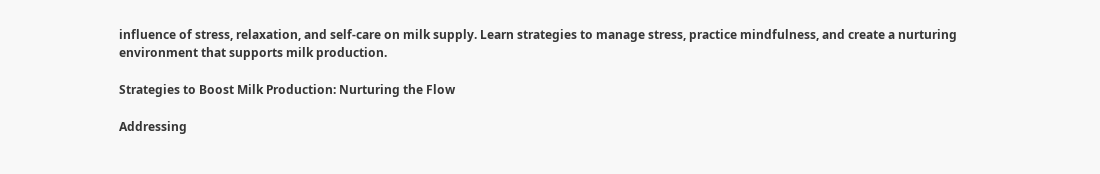influence of stress, relaxation, and self-care on milk supply. Learn strategies to manage stress, practice mindfulness, and create a nurturing environment that supports milk production.

Strategies to Boost Milk Production: Nurturing the Flow

Addressing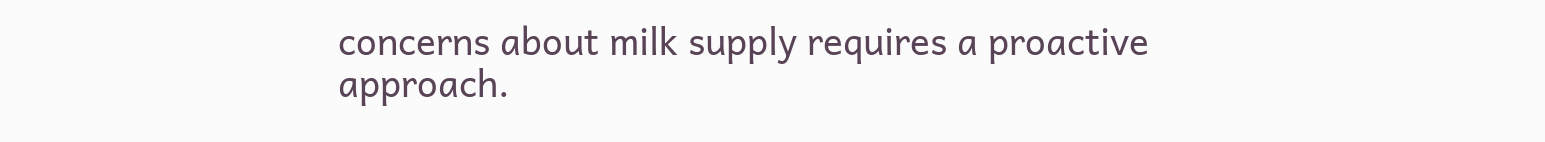concerns about milk supply requires a proactive approach.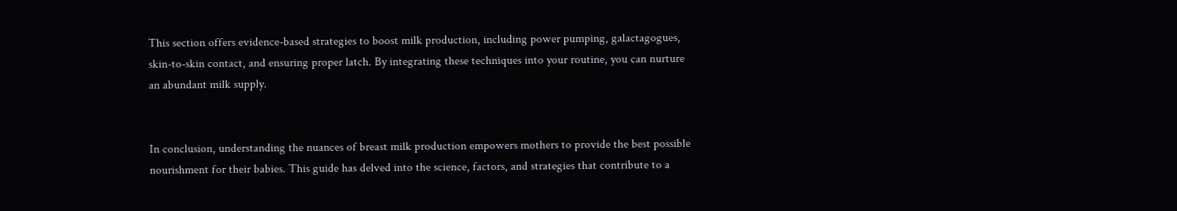This section offers evidence-based strategies to boost milk production, including power pumping, galactagogues, skin-to-skin contact, and ensuring proper latch. By integrating these techniques into your routine, you can nurture an abundant milk supply.


In conclusion, understanding the nuances of breast milk production empowers mothers to provide the best possible nourishment for their babies. This guide has delved into the science, factors, and strategies that contribute to a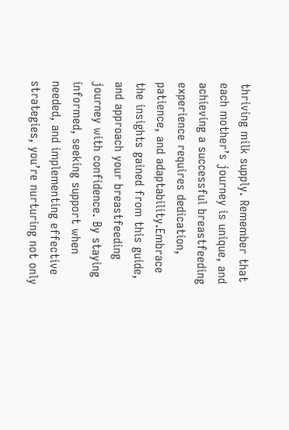thriving milk supply. Remember that each mother’s journey is unique, and achieving a successful breastfeeding experience requires dedication, patience, and adaptability.Embrace the insights gained from this guide, and approach your breastfeeding journey with confidence. By staying informed, seeking support when needed, and implementing effective strategies, you’re nurturing not only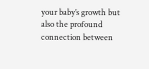your baby’s growth but also the profound connection between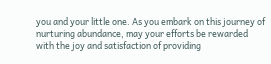you and your little one. As you embark on this journey of nurturing abundance, may your efforts be rewarded with the joy and satisfaction of providing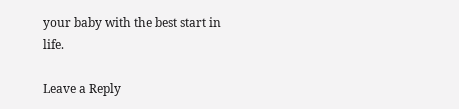your baby with the best start in life.

Leave a Reply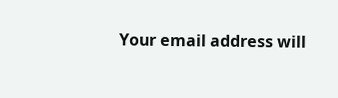Your email address will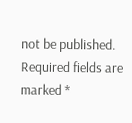not be published. Required fields are marked *